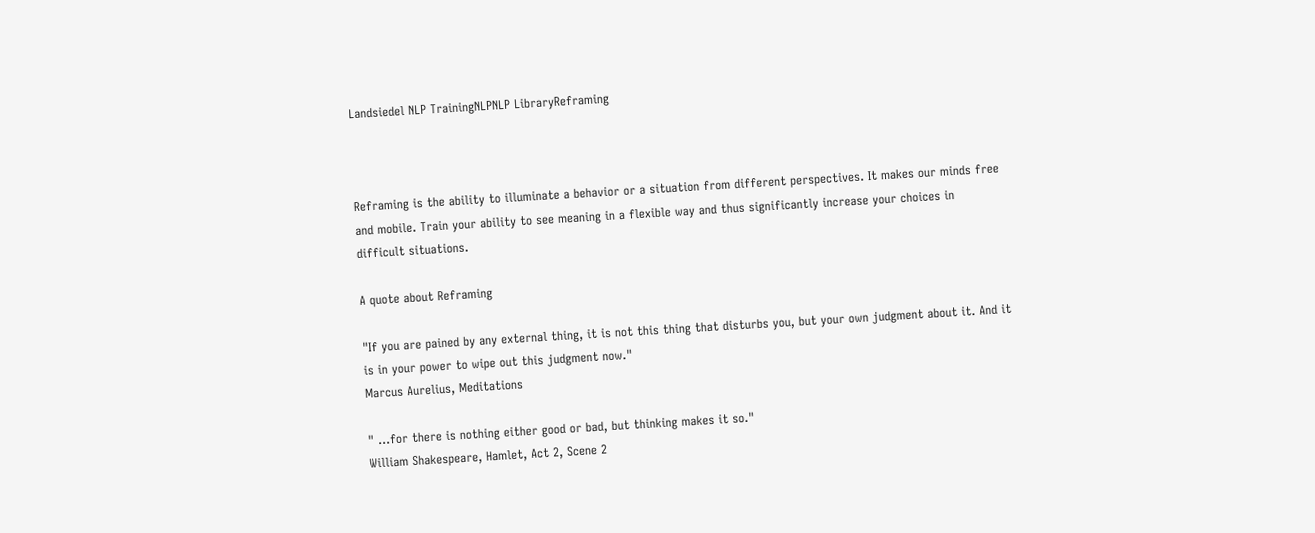Landsiedel NLP TrainingNLPNLP LibraryReframing



Reframing is the ability to illuminate a behavior or a situation from different perspectives. It makes our minds free and mobile. Train your ability to see meaning in a flexible way and thus significantly increase your choices in difficult situations.

A quote about Reframing

"If you are pained by any external thing, it is not this thing that disturbs you, but your own judgment about it. And it is in your power to wipe out this judgment now."
Marcus Aurelius, Meditations

" …for there is nothing either good or bad, but thinking makes it so."
William Shakespeare, Hamlet, Act 2, Scene 2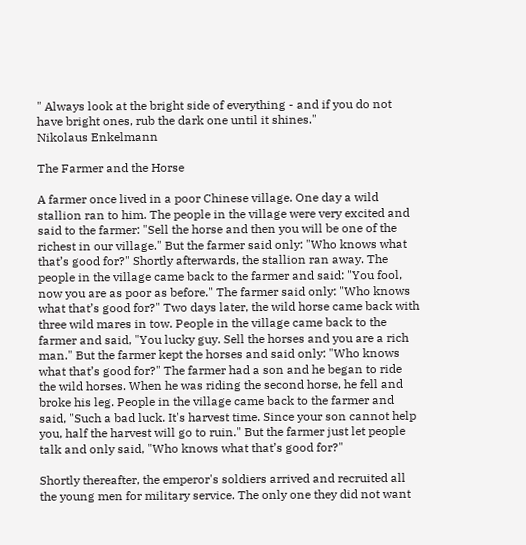" Always look at the bright side of everything - and if you do not have bright ones, rub the dark one until it shines."
Nikolaus Enkelmann

The Farmer and the Horse

A farmer once lived in a poor Chinese village. One day a wild stallion ran to him. The people in the village were very excited and said to the farmer: "Sell the horse and then you will be one of the richest in our village." But the farmer said only: "Who knows what that’s good for?" Shortly afterwards, the stallion ran away. The people in the village came back to the farmer and said: "You fool, now you are as poor as before." The farmer said only: "Who knows what that’s good for?" Two days later, the wild horse came back with three wild mares in tow. People in the village came back to the farmer and said, "You lucky guy. Sell the horses and you are a rich man." But the farmer kept the horses and said only: "Who knows what that’s good for?" The farmer had a son and he began to ride the wild horses. When he was riding the second horse, he fell and broke his leg. People in the village came back to the farmer and said, "Such a bad luck. It's harvest time. Since your son cannot help you, half the harvest will go to ruin." But the farmer just let people talk and only said, "Who knows what that’s good for?"

Shortly thereafter, the emperor's soldiers arrived and recruited all the young men for military service. The only one they did not want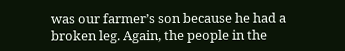was our farmer’s son because he had a broken leg. Again, the people in the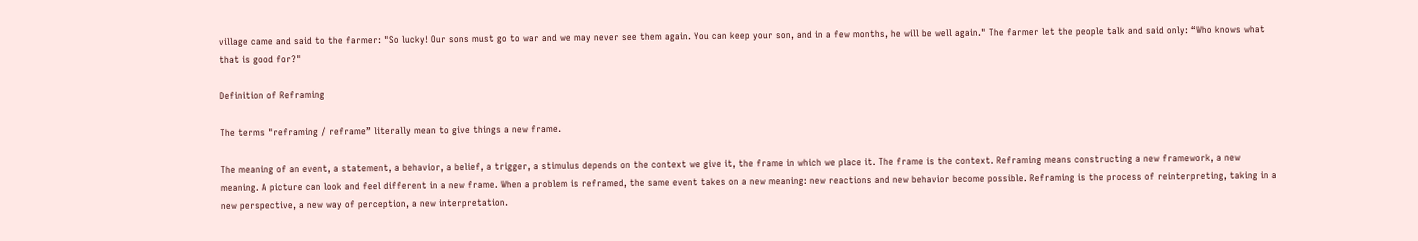village came and said to the farmer: "So lucky! Our sons must go to war and we may never see them again. You can keep your son, and in a few months, he will be well again." The farmer let the people talk and said only: “Who knows what that is good for?"

Definition of Reframing

The terms "reframing / reframe” literally mean to give things a new frame.

The meaning of an event, a statement, a behavior, a belief, a trigger, a stimulus depends on the context we give it, the frame in which we place it. The frame is the context. Reframing means constructing a new framework, a new meaning. A picture can look and feel different in a new frame. When a problem is reframed, the same event takes on a new meaning: new reactions and new behavior become possible. Reframing is the process of reinterpreting, taking in a new perspective, a new way of perception, a new interpretation.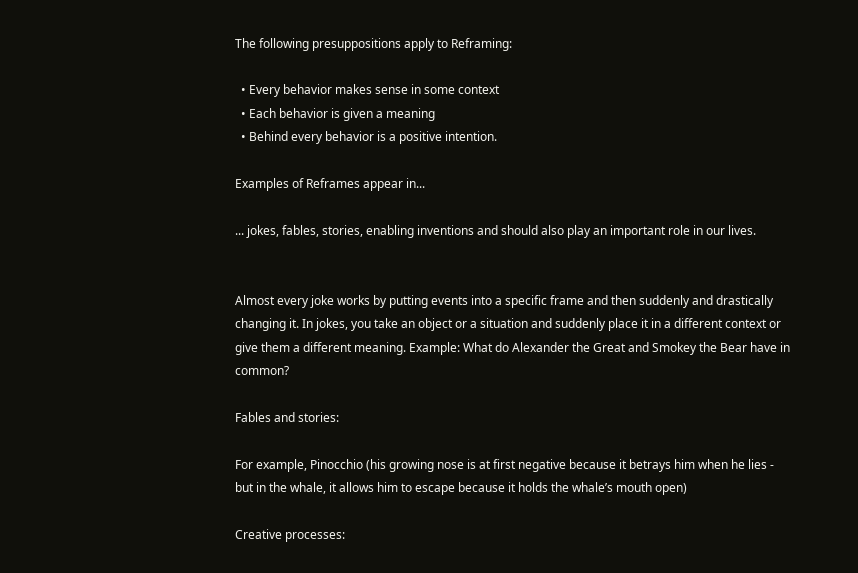The following presuppositions apply to Reframing:

  • Every behavior makes sense in some context
  • Each behavior is given a meaning
  • Behind every behavior is a positive intention.

Examples of Reframes appear in...

... jokes, fables, stories, enabling inventions and should also play an important role in our lives.


Almost every joke works by putting events into a specific frame and then suddenly and drastically changing it. In jokes, you take an object or a situation and suddenly place it in a different context or give them a different meaning. Example: What do Alexander the Great and Smokey the Bear have in common?

Fables and stories:

For example, Pinocchio (his growing nose is at first negative because it betrays him when he lies - but in the whale, it allows him to escape because it holds the whale’s mouth open)

Creative processes: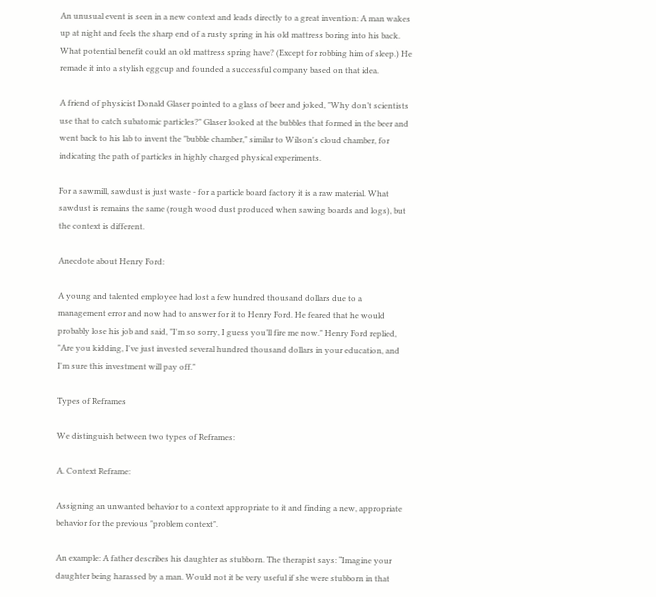An unusual event is seen in a new context and leads directly to a great invention: A man wakes up at night and feels the sharp end of a rusty spring in his old mattress boring into his back. What potential benefit could an old mattress spring have? (Except for robbing him of sleep.) He remade it into a stylish eggcup and founded a successful company based on that idea.

A friend of physicist Donald Glaser pointed to a glass of beer and joked, "Why don’t scientists use that to catch subatomic particles?" Glaser looked at the bubbles that formed in the beer and went back to his lab to invent the "bubble chamber," similar to Wilson's cloud chamber, for indicating the path of particles in highly charged physical experiments.

For a sawmill, sawdust is just waste - for a particle board factory it is a raw material. What sawdust is remains the same (rough wood dust produced when sawing boards and logs), but the context is different.

Anecdote about Henry Ford:

A young and talented employee had lost a few hundred thousand dollars due to a management error and now had to answer for it to Henry Ford. He feared that he would probably lose his job and said, "I'm so sorry, I guess you’ll fire me now." Henry Ford replied, "Are you kidding, I've just invested several hundred thousand dollars in your education, and I'm sure this investment will pay off."

Types of Reframes

We distinguish between two types of Reframes:

A. Context Reframe:

Assigning an unwanted behavior to a context appropriate to it and finding a new, appropriate behavior for the previous "problem context".

An example: A father describes his daughter as stubborn. The therapist says: “Imagine your daughter being harassed by a man. Would not it be very useful if she were stubborn in that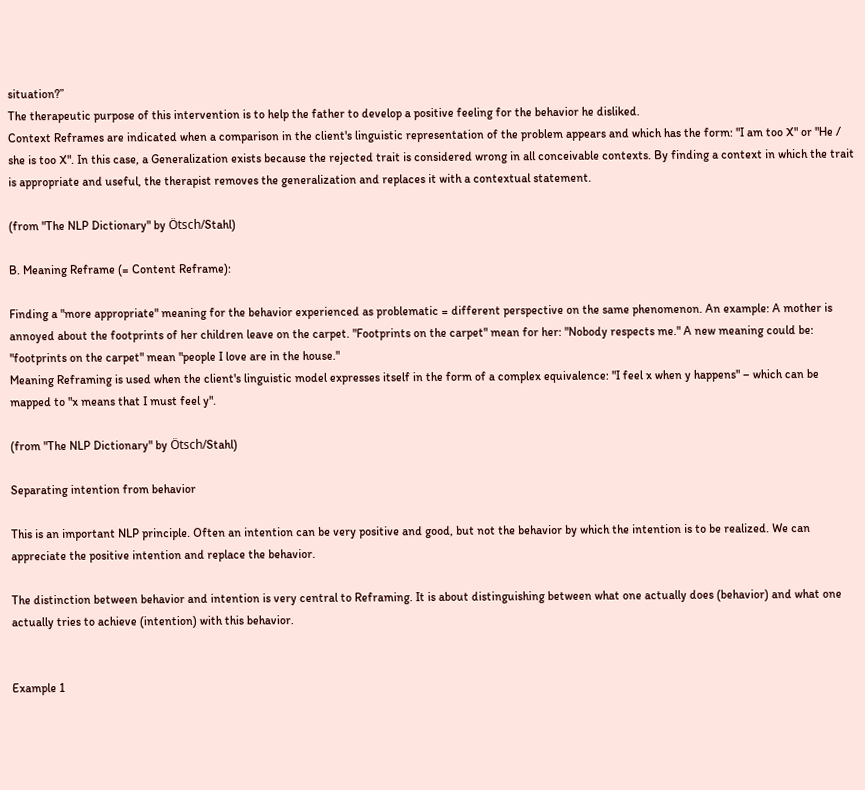situation?”
The therapeutic purpose of this intervention is to help the father to develop a positive feeling for the behavior he disliked.
Context Reframes are indicated when a comparison in the client's linguistic representation of the problem appears and which has the form: "I am too X" or "He / she is too X". In this case, a Generalization exists because the rejected trait is considered wrong in all conceivable contexts. By finding a context in which the trait is appropriate and useful, the therapist removes the generalization and replaces it with a contextual statement.

(from "The NLP Dictionary" by Ötsch/Stahl)

B. Meaning Reframe (= Content Reframe):

Finding a "more appropriate" meaning for the behavior experienced as problematic = different perspective on the same phenomenon. An example: A mother is annoyed about the footprints of her children leave on the carpet. "Footprints on the carpet" mean for her: "Nobody respects me." A new meaning could be: "footprints on the carpet" mean "people I love are in the house."
Meaning Reframing is used when the client's linguistic model expresses itself in the form of a complex equivalence: "I feel x when y happens" – which can be mapped to "x means that I must feel y".

(from "The NLP Dictionary" by Ötsch/Stahl)

Separating intention from behavior

This is an important NLP principle. Often an intention can be very positive and good, but not the behavior by which the intention is to be realized. We can appreciate the positive intention and replace the behavior.

The distinction between behavior and intention is very central to Reframing. It is about distinguishing between what one actually does (behavior) and what one actually tries to achieve (intention) with this behavior.


Example 1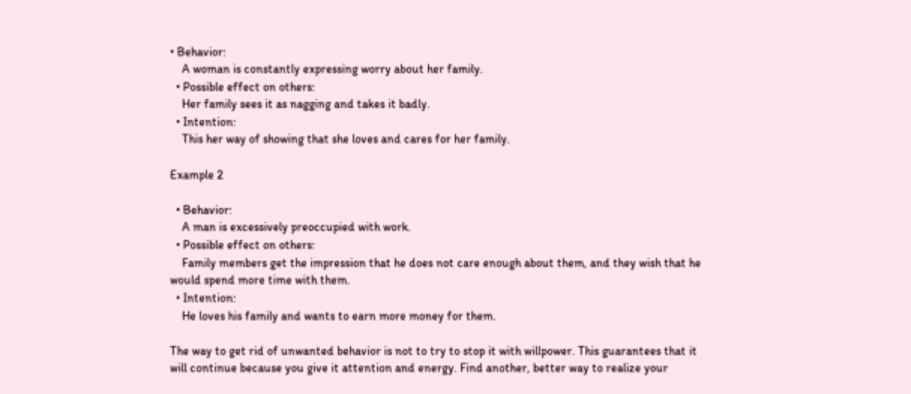• Behavior:
    A woman is constantly expressing worry about her family.
  • Possible effect on others:
    Her family sees it as nagging and takes it badly.
  • Intention:
    This her way of showing that she loves and cares for her family.

Example 2

  • Behavior:
    A man is excessively preoccupied with work.
  • Possible effect on others:
    Family members get the impression that he does not care enough about them, and they wish that he would spend more time with them.
  • Intention:
    He loves his family and wants to earn more money for them.

The way to get rid of unwanted behavior is not to try to stop it with willpower. This guarantees that it will continue because you give it attention and energy. Find another, better way to realize your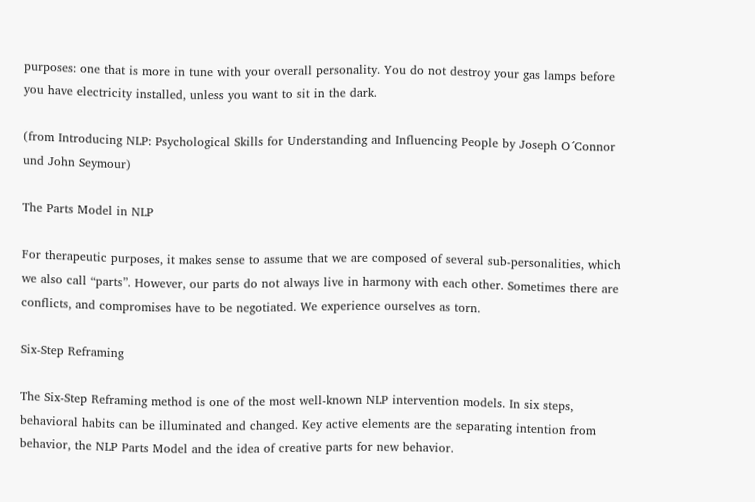purposes: one that is more in tune with your overall personality. You do not destroy your gas lamps before you have electricity installed, unless you want to sit in the dark.

(from Introducing NLP: Psychological Skills for Understanding and Influencing People by Joseph O´Connor und John Seymour)

The Parts Model in NLP

For therapeutic purposes, it makes sense to assume that we are composed of several sub-personalities, which we also call “parts”. However, our parts do not always live in harmony with each other. Sometimes there are conflicts, and compromises have to be negotiated. We experience ourselves as torn.

Six-Step Reframing

The Six-Step Reframing method is one of the most well-known NLP intervention models. In six steps, behavioral habits can be illuminated and changed. Key active elements are the separating intention from behavior, the NLP Parts Model and the idea of creative parts for new behavior.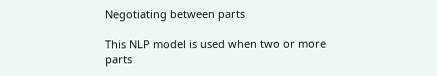Negotiating between parts

This NLP model is used when two or more parts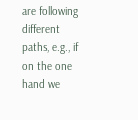are following different paths, e.g., if on the one hand we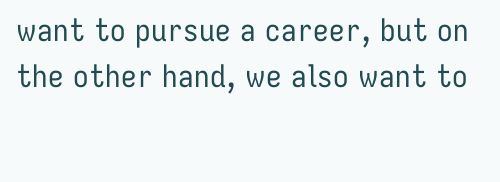want to pursue a career, but on the other hand, we also want to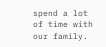spend a lot of time with our family.